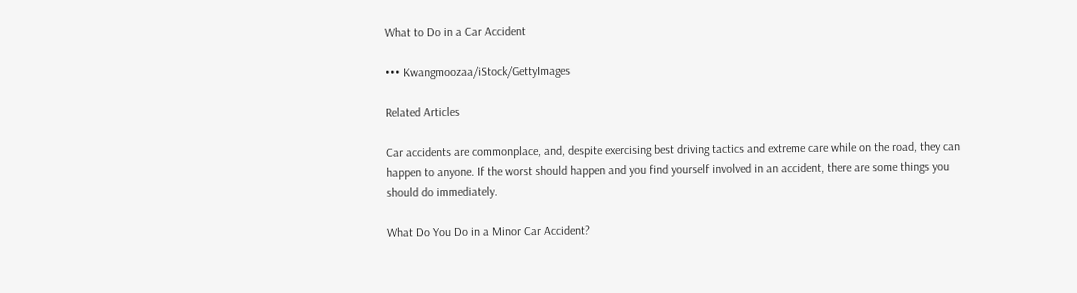What to Do in a Car Accident

••• Kwangmoozaa/iStock/GettyImages

Related Articles

Car accidents are commonplace, and, despite exercising best driving tactics and extreme care while on the road, they can happen to anyone. If the worst should happen and you find yourself involved in an accident, there are some things you should do immediately.

What Do You Do in a Minor Car Accident?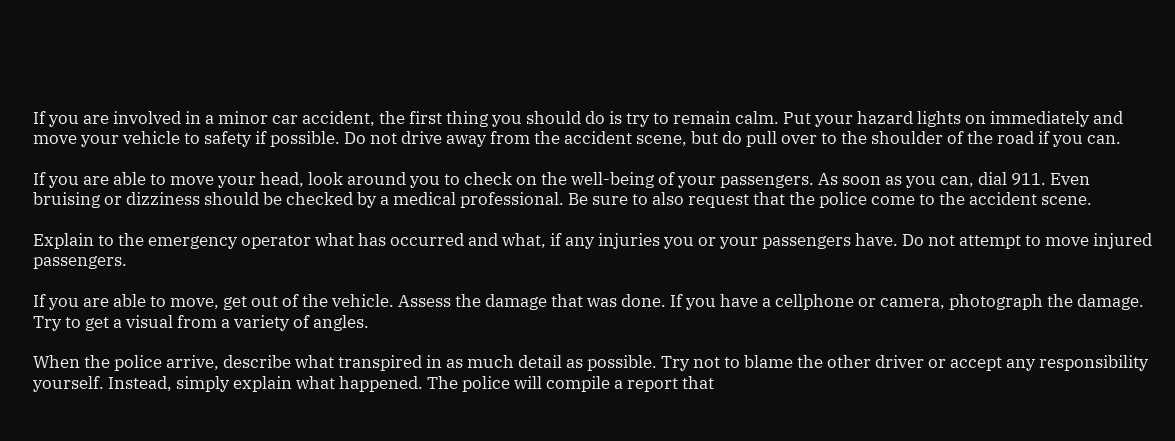If you are involved in a minor car accident, the first thing you should do is try to remain calm. Put your hazard lights on immediately and move your vehicle to safety if possible. Do not drive away from the accident scene, but do pull over to the shoulder of the road if you can.

If you are able to move your head, look around you to check on the well-being of your passengers. As soon as you can, dial 911. Even bruising or dizziness should be checked by a medical professional. Be sure to also request that the police come to the accident scene.

Explain to the emergency operator what has occurred and what, if any injuries you or your passengers have. Do not attempt to move injured passengers.

If you are able to move, get out of the vehicle. Assess the damage that was done. If you have a cellphone or camera, photograph the damage. Try to get a visual from a variety of angles.

When the police arrive, describe what transpired in as much detail as possible. Try not to blame the other driver or accept any responsibility yourself. Instead, simply explain what happened. The police will compile a report that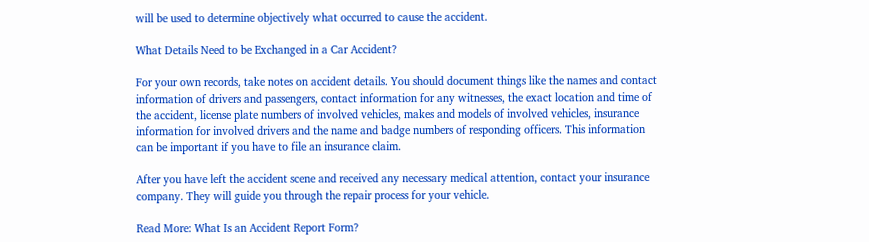will be used to determine objectively what occurred to cause the accident.

What Details Need to be Exchanged in a Car Accident?

For your own records, take notes on accident details. You should document things like the names and contact information of drivers and passengers, contact information for any witnesses, the exact location and time of the accident, license plate numbers of involved vehicles, makes and models of involved vehicles, insurance information for involved drivers and the name and badge numbers of responding officers. This information can be important if you have to file an insurance claim.

After you have left the accident scene and received any necessary medical attention, contact your insurance company. They will guide you through the repair process for your vehicle.

Read More: What Is an Accident Report Form?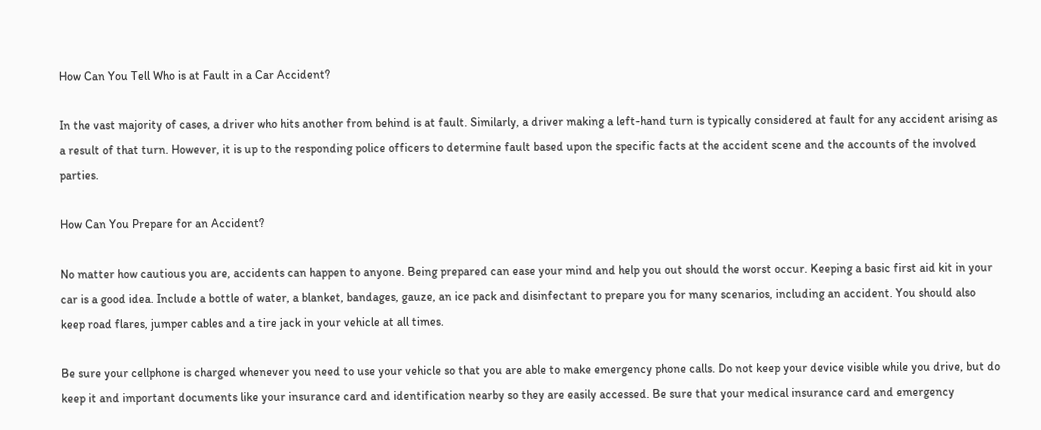How Can You Tell Who is at Fault in a Car Accident?

In the vast majority of cases, a driver who hits another from behind is at fault. Similarly, a driver making a left-hand turn is typically considered at fault for any accident arising as a result of that turn. However, it is up to the responding police officers to determine fault based upon the specific facts at the accident scene and the accounts of the involved parties.

How Can You Prepare for an Accident?

No matter how cautious you are, accidents can happen to anyone. Being prepared can ease your mind and help you out should the worst occur. Keeping a basic first aid kit in your car is a good idea. Include a bottle of water, a blanket, bandages, gauze, an ice pack and disinfectant to prepare you for many scenarios, including an accident. You should also keep road flares, jumper cables and a tire jack in your vehicle at all times.

Be sure your cellphone is charged whenever you need to use your vehicle so that you are able to make emergency phone calls. Do not keep your device visible while you drive, but do keep it and important documents like your insurance card and identification nearby so they are easily accessed. Be sure that your medical insurance card and emergency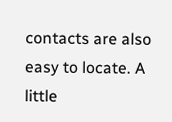contacts are also easy to locate. A little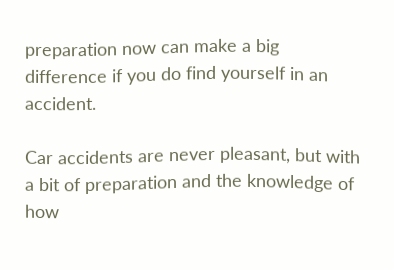preparation now can make a big difference if you do find yourself in an accident.

Car accidents are never pleasant, but with a bit of preparation and the knowledge of how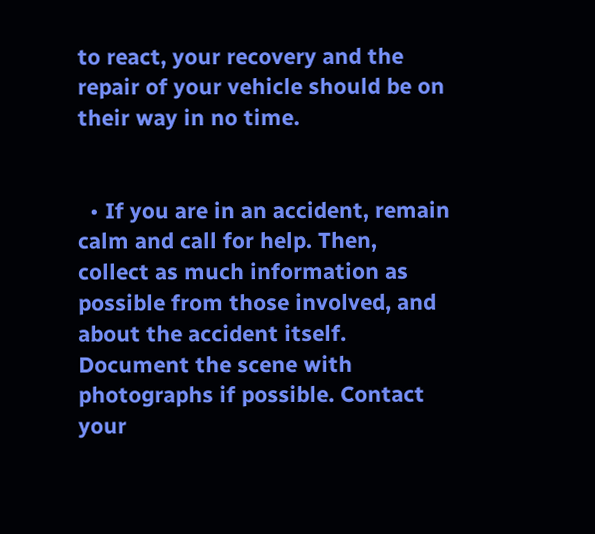to react, your recovery and the repair of your vehicle should be on their way in no time.


  • If you are in an accident, remain calm and call for help. Then, collect as much information as possible from those involved, and about the accident itself. Document the scene with photographs if possible. Contact your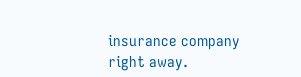insurance company right away.